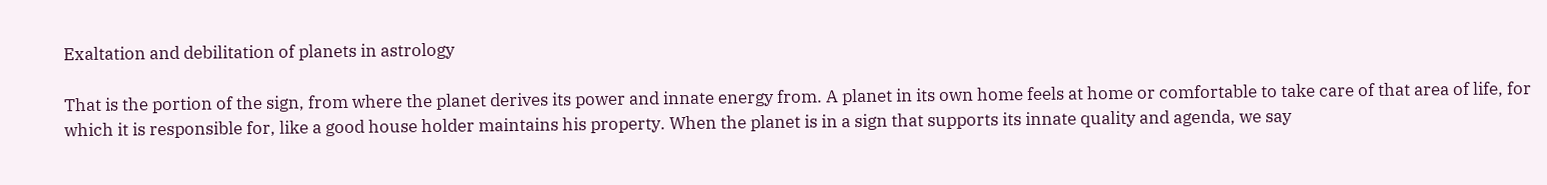Exaltation and debilitation of planets in astrology

That is the portion of the sign, from where the planet derives its power and innate energy from. A planet in its own home feels at home or comfortable to take care of that area of life, for which it is responsible for, like a good house holder maintains his property. When the planet is in a sign that supports its innate quality and agenda, we say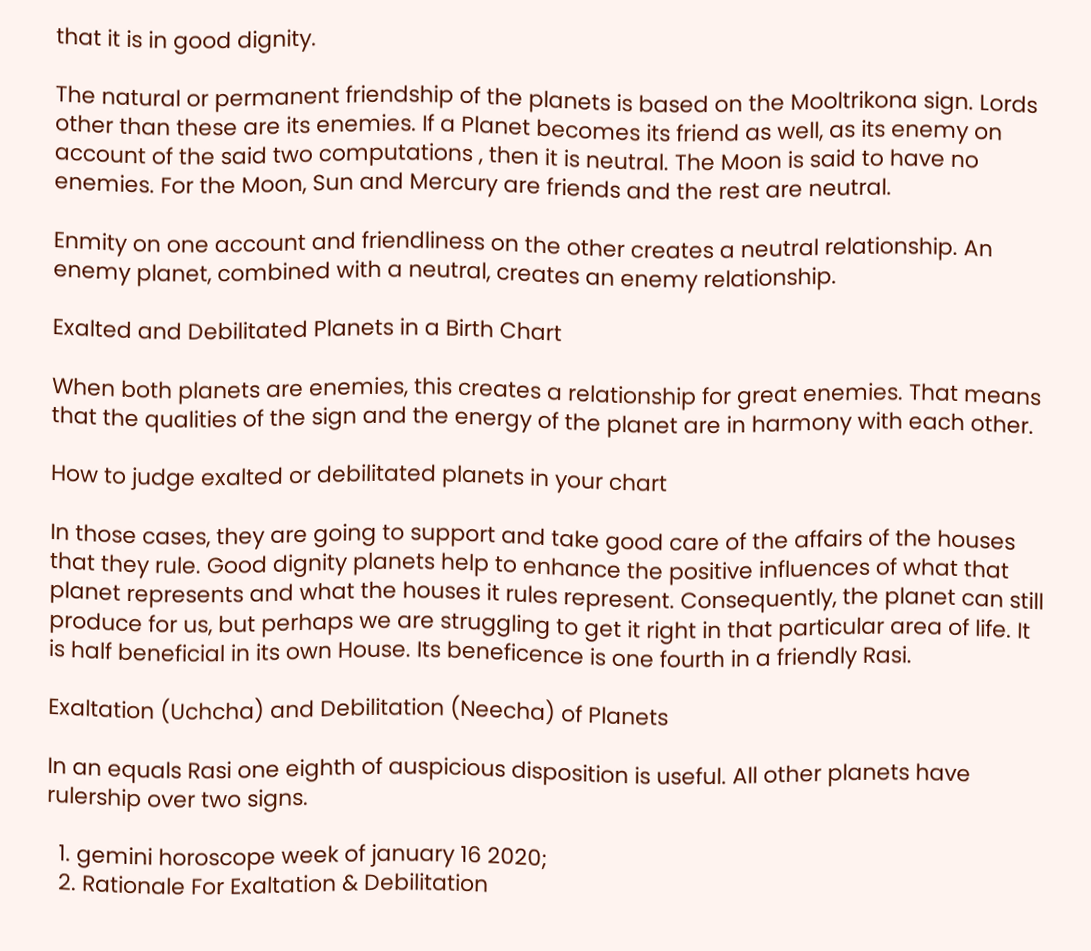that it is in good dignity.

The natural or permanent friendship of the planets is based on the Mooltrikona sign. Lords other than these are its enemies. If a Planet becomes its friend as well, as its enemy on account of the said two computations , then it is neutral. The Moon is said to have no enemies. For the Moon, Sun and Mercury are friends and the rest are neutral.

Enmity on one account and friendliness on the other creates a neutral relationship. An enemy planet, combined with a neutral, creates an enemy relationship.

Exalted and Debilitated Planets in a Birth Chart

When both planets are enemies, this creates a relationship for great enemies. That means that the qualities of the sign and the energy of the planet are in harmony with each other.

How to judge exalted or debilitated planets in your chart

In those cases, they are going to support and take good care of the affairs of the houses that they rule. Good dignity planets help to enhance the positive influences of what that planet represents and what the houses it rules represent. Consequently, the planet can still produce for us, but perhaps we are struggling to get it right in that particular area of life. It is half beneficial in its own House. Its beneficence is one fourth in a friendly Rasi.

Exaltation (Uchcha) and Debilitation (Neecha) of Planets

In an equals Rasi one eighth of auspicious disposition is useful. All other planets have rulership over two signs.

  1. gemini horoscope week of january 16 2020;
  2. Rationale For Exaltation & Debilitation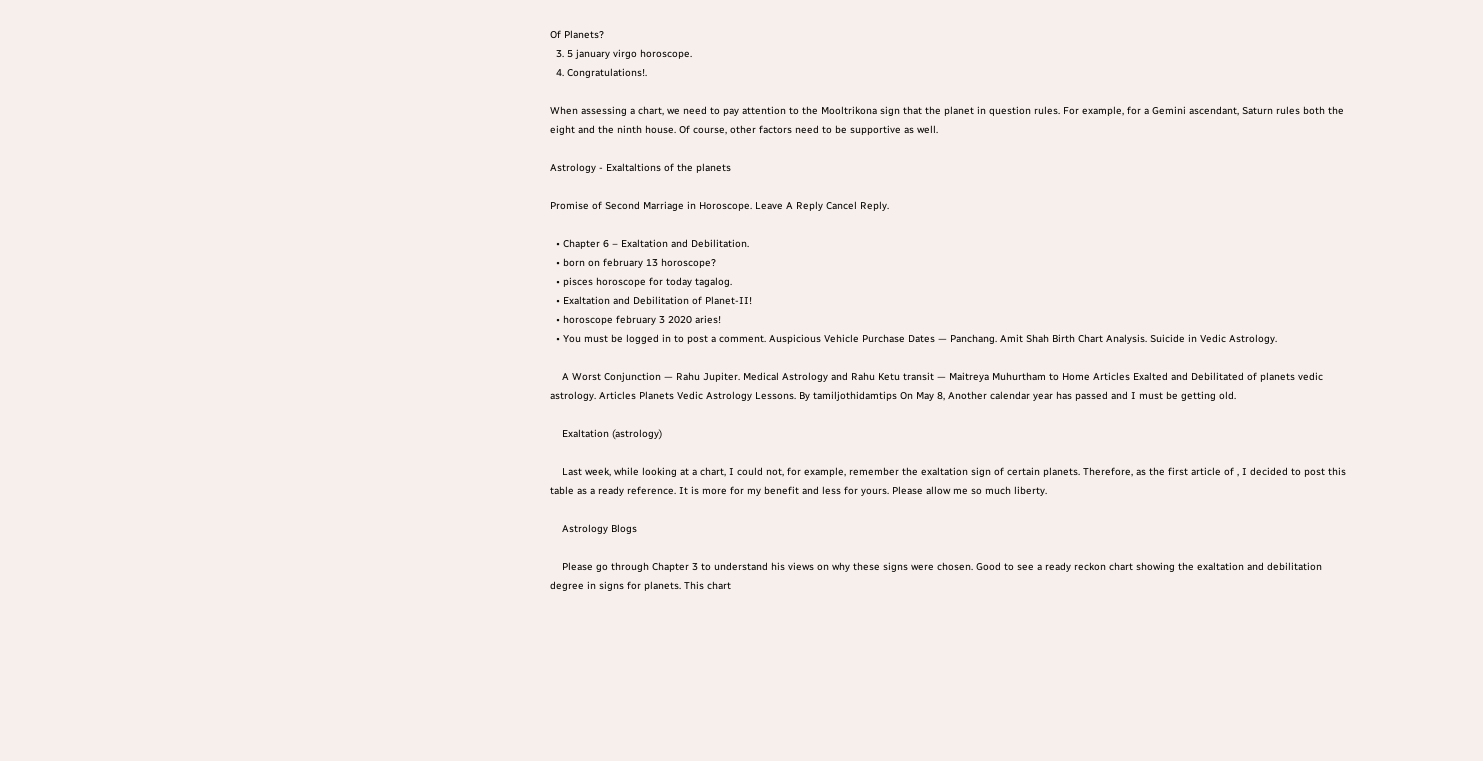Of Planets?
  3. 5 january virgo horoscope.
  4. Congratulations!.

When assessing a chart, we need to pay attention to the Mooltrikona sign that the planet in question rules. For example, for a Gemini ascendant, Saturn rules both the eight and the ninth house. Of course, other factors need to be supportive as well.

Astrology - Exaltaltions of the planets

Promise of Second Marriage in Horoscope. Leave A Reply Cancel Reply.

  • Chapter 6 – Exaltation and Debilitation.
  • born on february 13 horoscope?
  • pisces horoscope for today tagalog.
  • Exaltation and Debilitation of Planet-II!
  • horoscope february 3 2020 aries!
  • You must be logged in to post a comment. Auspicious Vehicle Purchase Dates — Panchang. Amit Shah Birth Chart Analysis. Suicide in Vedic Astrology.

    A Worst Conjunction — Rahu Jupiter. Medical Astrology and Rahu Ketu transit — Maitreya Muhurtham to Home Articles Exalted and Debilitated of planets vedic astrology. Articles Planets Vedic Astrology Lessons. By tamiljothidamtips On May 8, Another calendar year has passed and I must be getting old.

    Exaltation (astrology)

    Last week, while looking at a chart, I could not, for example, remember the exaltation sign of certain planets. Therefore, as the first article of , I decided to post this table as a ready reference. It is more for my benefit and less for yours. Please allow me so much liberty.

    Astrology Blogs

    Please go through Chapter 3 to understand his views on why these signs were chosen. Good to see a ready reckon chart showing the exaltation and debilitation degree in signs for planets. This chart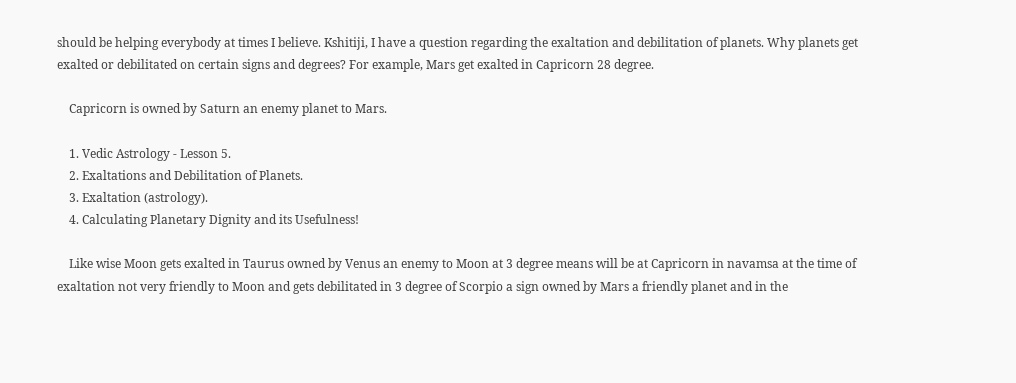should be helping everybody at times I believe. Kshitiji, I have a question regarding the exaltation and debilitation of planets. Why planets get exalted or debilitated on certain signs and degrees? For example, Mars get exalted in Capricorn 28 degree.

    Capricorn is owned by Saturn an enemy planet to Mars.

    1. Vedic Astrology - Lesson 5.
    2. Exaltations and Debilitation of Planets.
    3. Exaltation (astrology).
    4. Calculating Planetary Dignity and its Usefulness!

    Like wise Moon gets exalted in Taurus owned by Venus an enemy to Moon at 3 degree means will be at Capricorn in navamsa at the time of exaltation not very friendly to Moon and gets debilitated in 3 degree of Scorpio a sign owned by Mars a friendly planet and in the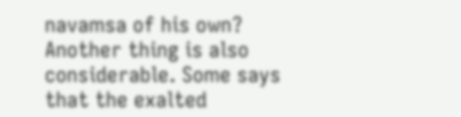navamsa of his own? Another thing is also considerable. Some says that the exalted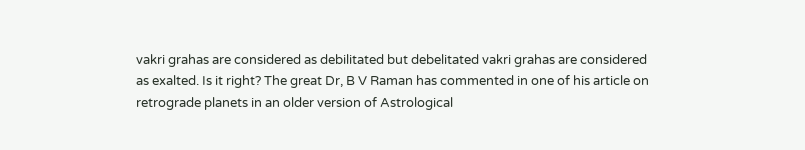vakri grahas are considered as debilitated but debelitated vakri grahas are considered as exalted. Is it right? The great Dr, B V Raman has commented in one of his article on retrograde planets in an older version of Astrological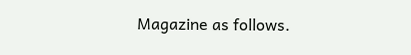Magazine as follows.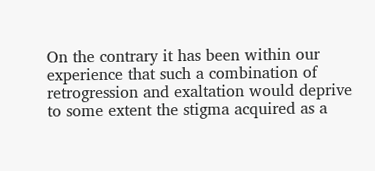On the contrary it has been within our experience that such a combination of retrogression and exaltation would deprive to some extent the stigma acquired as a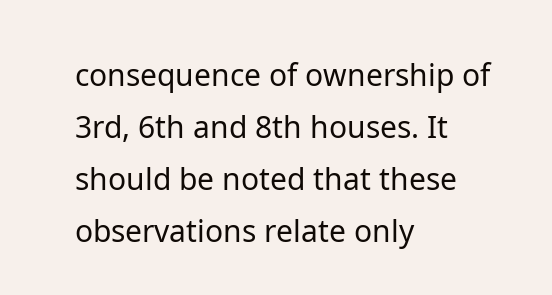consequence of ownership of 3rd, 6th and 8th houses. It should be noted that these observations relate only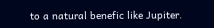to a natural benefic like Jupiter.